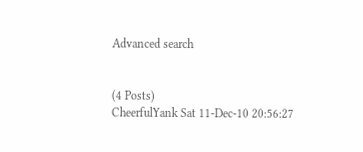Advanced search


(4 Posts)
CheerfulYank Sat 11-Dec-10 20:56:27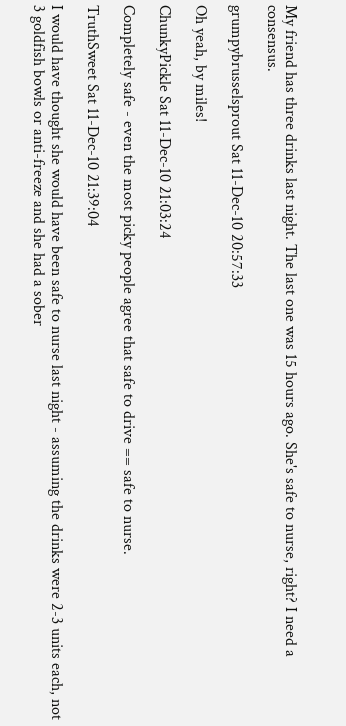My friend has three drinks last night. The last one was 15 hours ago. She's safe to nurse, right? I need a consensus.

grumpybrusselsprout Sat 11-Dec-10 20:57:33

Oh yeah, by miles!

ChunkyPickle Sat 11-Dec-10 21:03:24

Completely safe - even the most picky people agree that safe to drive == safe to nurse.

TruthSweet Sat 11-Dec-10 21:39:04

I would have thought she would have been safe to nurse last night - assuming the drinks were 2-3 units each, not 3 goldfish bowls or anti-freeze and she had a sober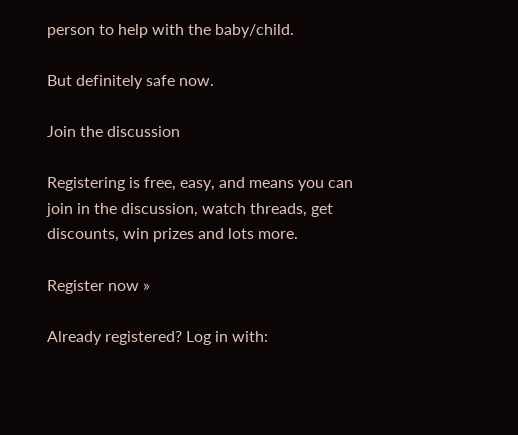person to help with the baby/child.

But definitely safe now.

Join the discussion

Registering is free, easy, and means you can join in the discussion, watch threads, get discounts, win prizes and lots more.

Register now »

Already registered? Log in with: